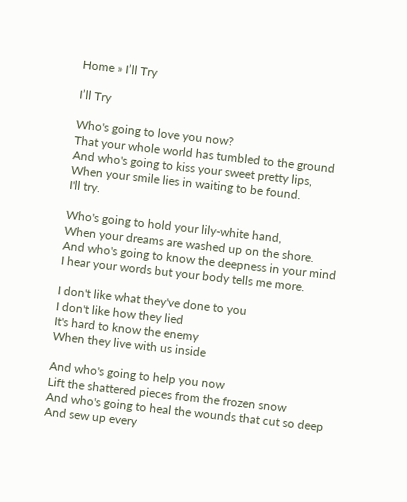Home » I’ll Try

I’ll Try

Who's going to love you now?
That your whole world has tumbled to the ground
And who's going to kiss your sweet pretty lips,
When your smile lies in waiting to be found.
I'll try.

Who's going to hold your lily-white hand,
When your dreams are washed up on the shore.
And who's going to know the deepness in your mind
I hear your words but your body tells me more.

I don't like what they've done to you
I don't like how they lied
It's hard to know the enemy
When they live with us inside

And who's going to help you now
Lift the shattered pieces from the frozen snow
And who's going to heal the wounds that cut so deep
And sew up every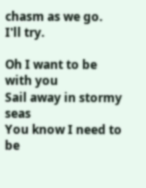chasm as we go.
I'll try.

Oh I want to be with you
Sail away in stormy seas
You know I need to be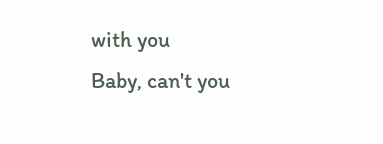with you
Baby, can't you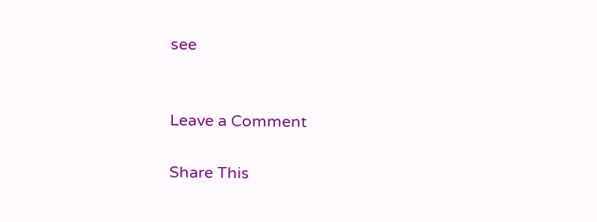see


Leave a Comment

Share This